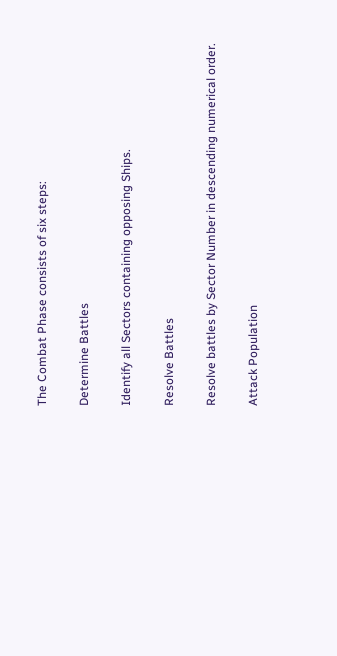The Combat Phase consists of six steps:

Determine Battles

Identify all Sectors containing opposing Ships.

Resolve Battles

Resolve battles by Sector Number in descending numerical order.

Attack Population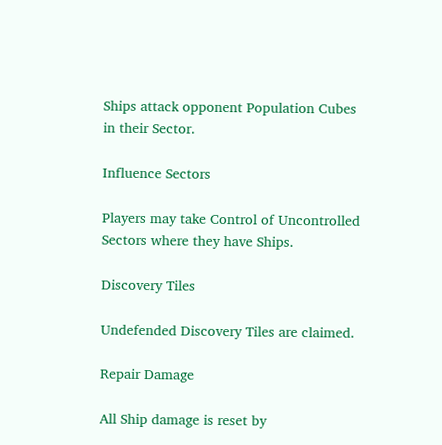Ships attack opponent Population Cubes in their Sector.

Influence Sectors

Players may take Control of Uncontrolled Sectors where they have Ships.

Discovery Tiles

Undefended Discovery Tiles are claimed.

Repair Damage

All Ship damage is reset by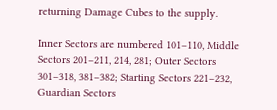returning Damage Cubes to the supply.

Inner Sectors are numbered 101–110, Middle Sectors 201–211, 214, 281; Outer Sectors 301–318, 381–382; Starting Sectors 221–232, Guardian Sectors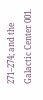271–274; and the Galactic Center 001.